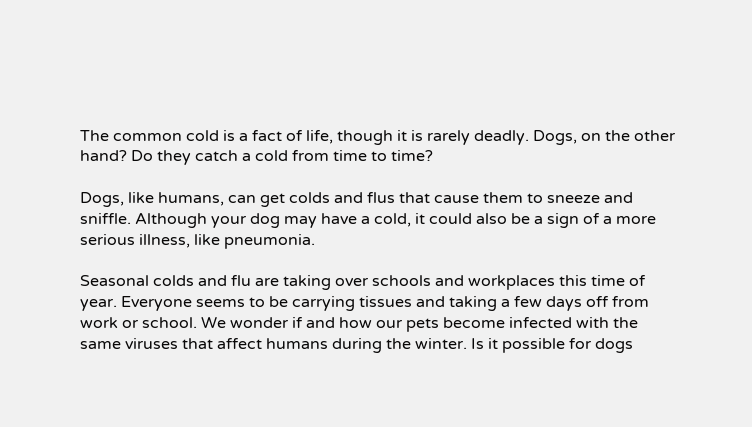The common cold is a fact of life, though it is rarely deadly. Dogs, on the other hand? Do they catch a cold from time to time?

Dogs, like humans, can get colds and flus that cause them to sneeze and sniffle. Although your dog may have a cold, it could also be a sign of a more serious illness, like pneumonia.

Seasonal colds and flu are taking over schools and workplaces this time of year. Everyone seems to be carrying tissues and taking a few days off from work or school. We wonder if and how our pets become infected with the same viruses that affect humans during the winter. Is it possible for dogs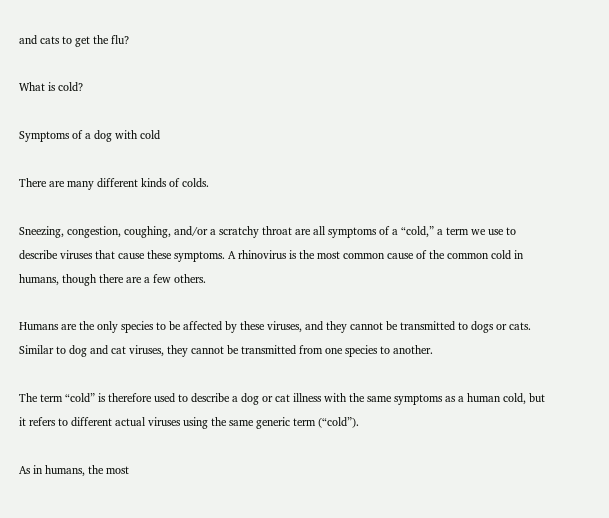and cats to get the flu?

What is cold?

Symptoms of a dog with cold

There are many different kinds of colds.

Sneezing, congestion, coughing, and/or a scratchy throat are all symptoms of a “cold,” a term we use to describe viruses that cause these symptoms. A rhinovirus is the most common cause of the common cold in humans, though there are a few others.

Humans are the only species to be affected by these viruses, and they cannot be transmitted to dogs or cats. Similar to dog and cat viruses, they cannot be transmitted from one species to another.

The term “cold” is therefore used to describe a dog or cat illness with the same symptoms as a human cold, but it refers to different actual viruses using the same generic term (“cold”).

As in humans, the most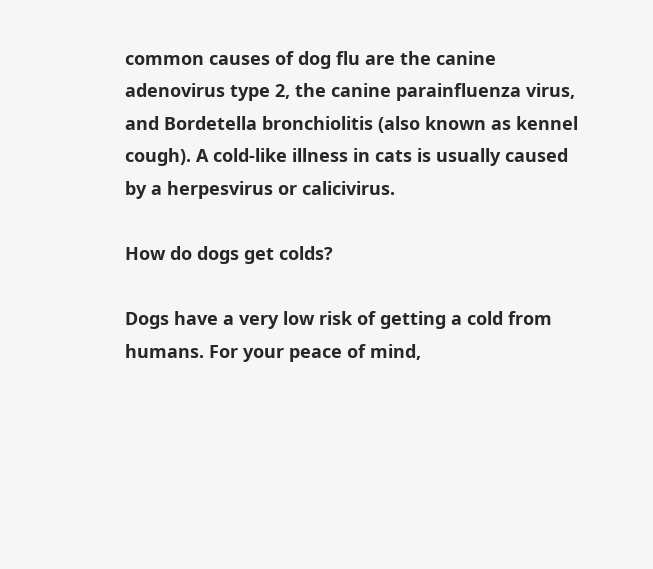common causes of dog flu are the canine adenovirus type 2, the canine parainfluenza virus, and Bordetella bronchiolitis (also known as kennel cough). A cold-like illness in cats is usually caused by a herpesvirus or calicivirus.

How do dogs get colds?

Dogs have a very low risk of getting a cold from humans. For your peace of mind,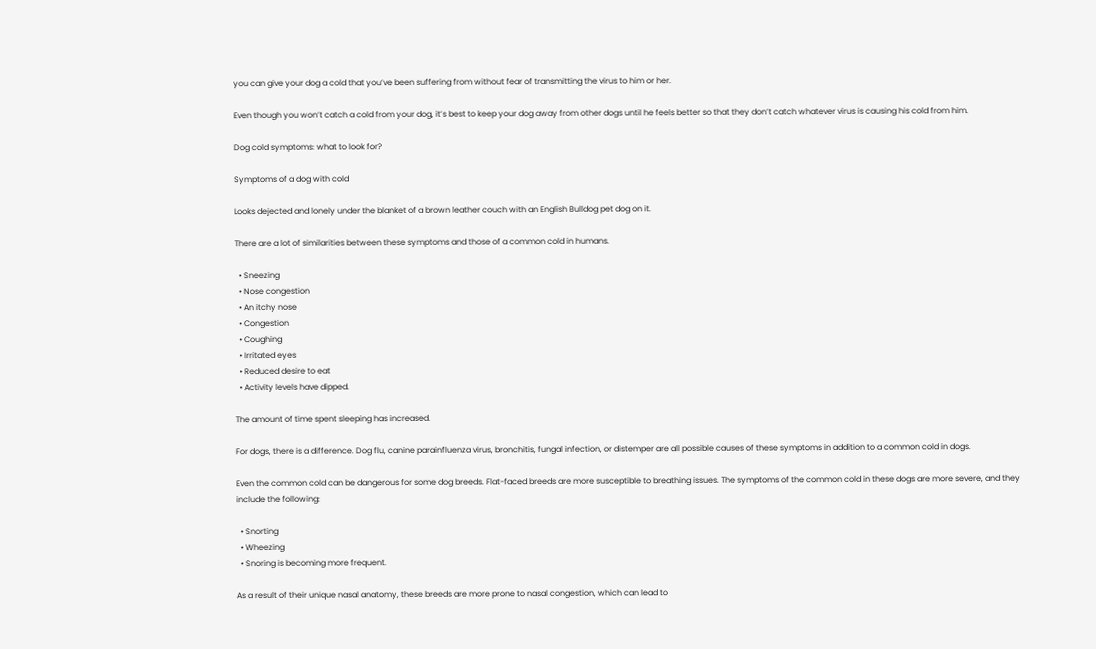you can give your dog a cold that you’ve been suffering from without fear of transmitting the virus to him or her.

Even though you won’t catch a cold from your dog, it’s best to keep your dog away from other dogs until he feels better so that they don’t catch whatever virus is causing his cold from him.

Dog cold symptoms: what to look for?

Symptoms of a dog with cold

Looks dejected and lonely under the blanket of a brown leather couch with an English Bulldog pet dog on it.

There are a lot of similarities between these symptoms and those of a common cold in humans.

  • Sneezing
  • Nose congestion
  • An itchy nose
  • Congestion
  • Coughing
  • Irritated eyes
  • Reduced desire to eat
  • Activity levels have dipped.

The amount of time spent sleeping has increased.

For dogs, there is a difference. Dog flu, canine parainfluenza virus, bronchitis, fungal infection, or distemper are all possible causes of these symptoms in addition to a common cold in dogs.

Even the common cold can be dangerous for some dog breeds. Flat-faced breeds are more susceptible to breathing issues. The symptoms of the common cold in these dogs are more severe, and they include the following:

  • Snorting
  • Wheezing
  • Snoring is becoming more frequent.

As a result of their unique nasal anatomy, these breeds are more prone to nasal congestion, which can lead to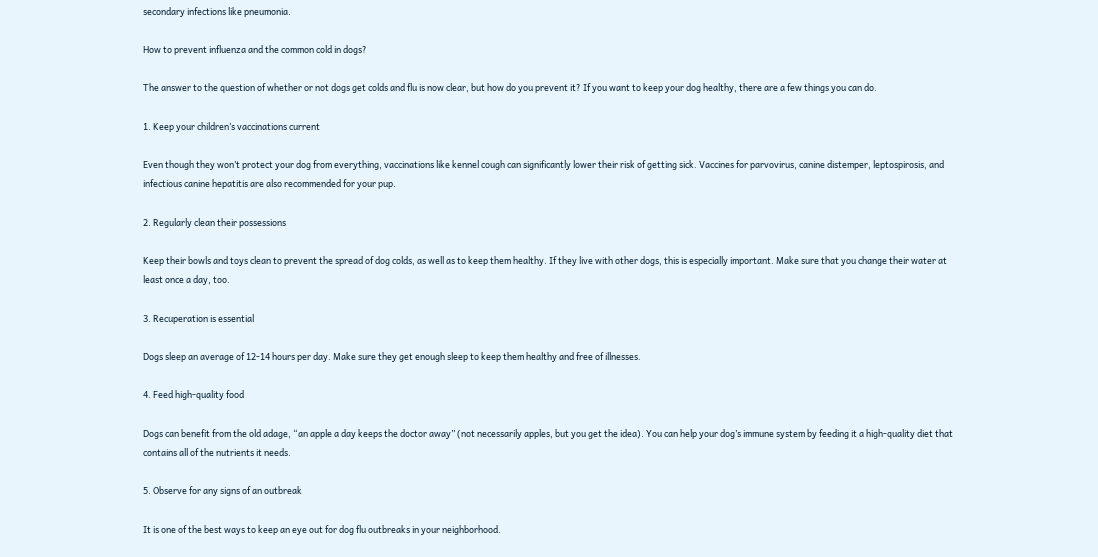secondary infections like pneumonia.

How to prevent influenza and the common cold in dogs?

The answer to the question of whether or not dogs get colds and flu is now clear, but how do you prevent it? If you want to keep your dog healthy, there are a few things you can do.

1. Keep your children’s vaccinations current

Even though they won’t protect your dog from everything, vaccinations like kennel cough can significantly lower their risk of getting sick. Vaccines for parvovirus, canine distemper, leptospirosis, and infectious canine hepatitis are also recommended for your pup.

2. Regularly clean their possessions

Keep their bowls and toys clean to prevent the spread of dog colds, as well as to keep them healthy. If they live with other dogs, this is especially important. Make sure that you change their water at least once a day, too.

3. Recuperation is essential

Dogs sleep an average of 12-14 hours per day. Make sure they get enough sleep to keep them healthy and free of illnesses.

4. Feed high-quality food

Dogs can benefit from the old adage, “an apple a day keeps the doctor away” (not necessarily apples, but you get the idea). You can help your dog’s immune system by feeding it a high-quality diet that contains all of the nutrients it needs.

5. Observe for any signs of an outbreak

It is one of the best ways to keep an eye out for dog flu outbreaks in your neighborhood.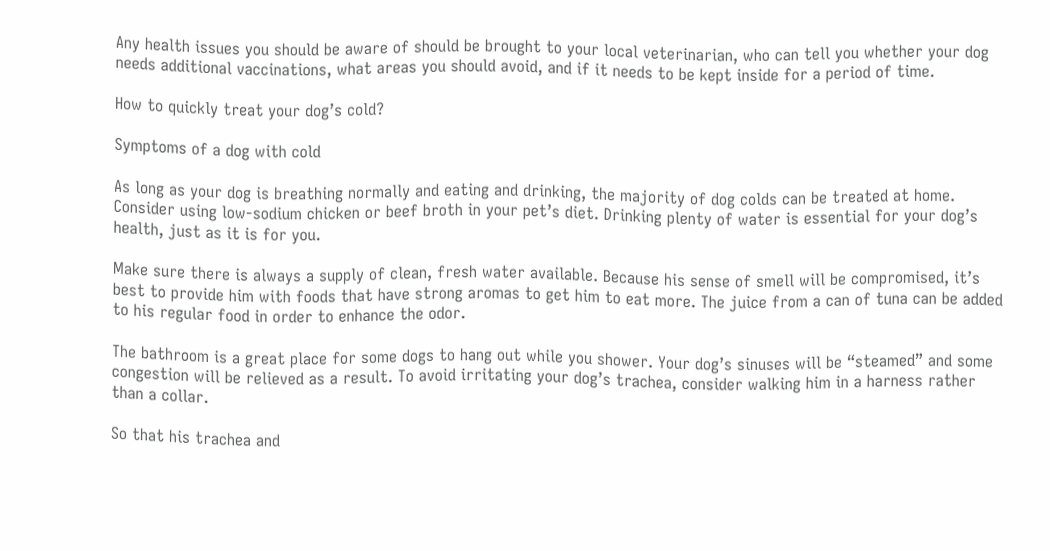Any health issues you should be aware of should be brought to your local veterinarian, who can tell you whether your dog needs additional vaccinations, what areas you should avoid, and if it needs to be kept inside for a period of time.

How to quickly treat your dog’s cold?

Symptoms of a dog with cold

As long as your dog is breathing normally and eating and drinking, the majority of dog colds can be treated at home. Consider using low-sodium chicken or beef broth in your pet’s diet. Drinking plenty of water is essential for your dog’s health, just as it is for you.

Make sure there is always a supply of clean, fresh water available. Because his sense of smell will be compromised, it’s best to provide him with foods that have strong aromas to get him to eat more. The juice from a can of tuna can be added to his regular food in order to enhance the odor.

The bathroom is a great place for some dogs to hang out while you shower. Your dog’s sinuses will be “steamed” and some congestion will be relieved as a result. To avoid irritating your dog’s trachea, consider walking him in a harness rather than a collar.

So that his trachea and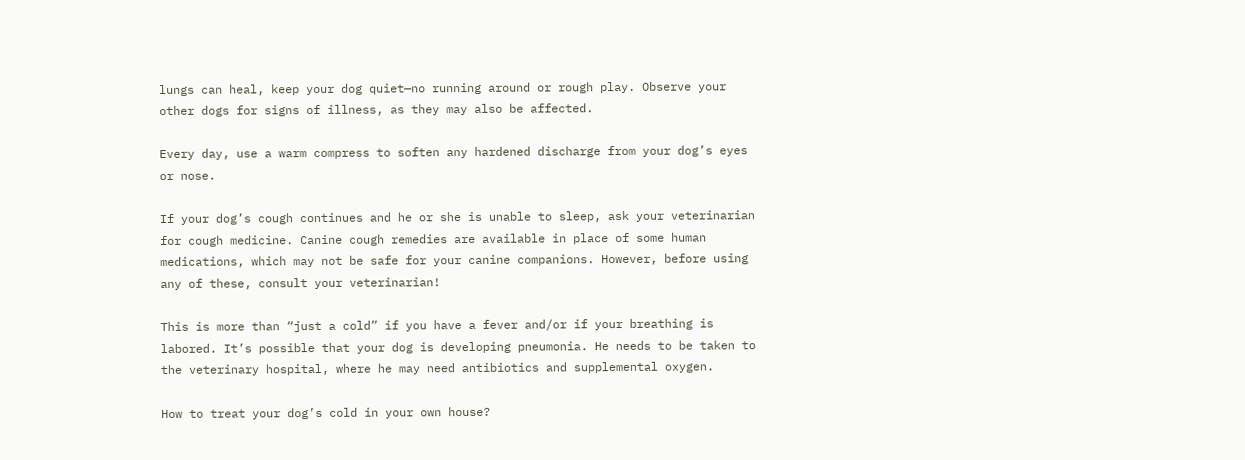lungs can heal, keep your dog quiet—no running around or rough play. Observe your other dogs for signs of illness, as they may also be affected.

Every day, use a warm compress to soften any hardened discharge from your dog’s eyes or nose.

If your dog’s cough continues and he or she is unable to sleep, ask your veterinarian for cough medicine. Canine cough remedies are available in place of some human medications, which may not be safe for your canine companions. However, before using any of these, consult your veterinarian!

This is more than “just a cold” if you have a fever and/or if your breathing is labored. It’s possible that your dog is developing pneumonia. He needs to be taken to the veterinary hospital, where he may need antibiotics and supplemental oxygen.

How to treat your dog’s cold in your own house?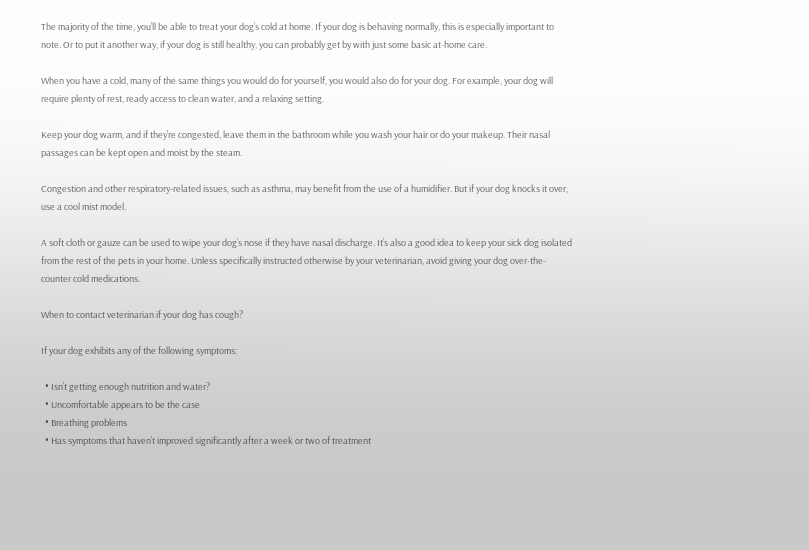The majority of the time, you’ll be able to treat your dog’s cold at home. If your dog is behaving normally, this is especially important to note. Or to put it another way, if your dog is still healthy, you can probably get by with just some basic at-home care.

When you have a cold, many of the same things you would do for yourself, you would also do for your dog. For example, your dog will require plenty of rest, ready access to clean water, and a relaxing setting.

Keep your dog warm, and if they’re congested, leave them in the bathroom while you wash your hair or do your makeup. Their nasal passages can be kept open and moist by the steam.

Congestion and other respiratory-related issues, such as asthma, may benefit from the use of a humidifier. But if your dog knocks it over, use a cool mist model.

A soft cloth or gauze can be used to wipe your dog’s nose if they have nasal discharge. It’s also a good idea to keep your sick dog isolated from the rest of the pets in your home. Unless specifically instructed otherwise by your veterinarian, avoid giving your dog over-the-counter cold medications.

When to contact veterinarian if your dog has cough?

If your dog exhibits any of the following symptoms:

  • Isn’t getting enough nutrition and water?
  • Uncomfortable appears to be the case
  • Breathing problems
  • Has symptoms that haven’t improved significantly after a week or two of treatment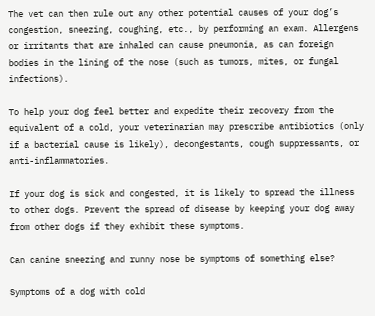The vet can then rule out any other potential causes of your dog’s congestion, sneezing, coughing, etc., by performing an exam. Allergens or irritants that are inhaled can cause pneumonia, as can foreign bodies in the lining of the nose (such as tumors, mites, or fungal infections).

To help your dog feel better and expedite their recovery from the equivalent of a cold, your veterinarian may prescribe antibiotics (only if a bacterial cause is likely), decongestants, cough suppressants, or anti-inflammatories.

If your dog is sick and congested, it is likely to spread the illness to other dogs. Prevent the spread of disease by keeping your dog away from other dogs if they exhibit these symptoms.

Can canine sneezing and runny nose be symptoms of something else?

Symptoms of a dog with cold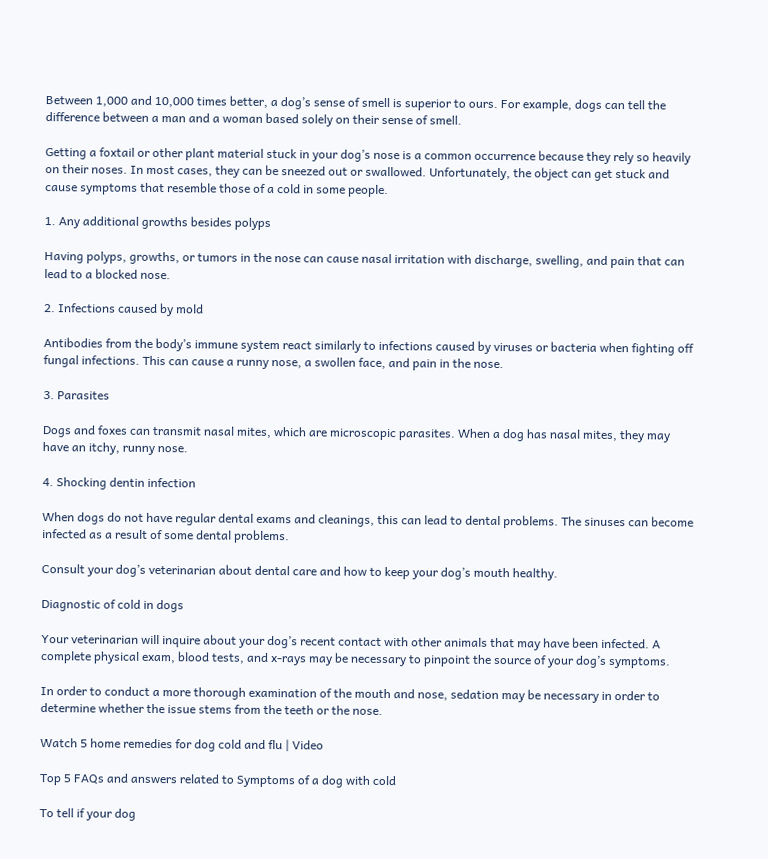Between 1,000 and 10,000 times better, a dog’s sense of smell is superior to ours. For example, dogs can tell the difference between a man and a woman based solely on their sense of smell.

Getting a foxtail or other plant material stuck in your dog’s nose is a common occurrence because they rely so heavily on their noses. In most cases, they can be sneezed out or swallowed. Unfortunately, the object can get stuck and cause symptoms that resemble those of a cold in some people.

1. Any additional growths besides polyps

Having polyps, growths, or tumors in the nose can cause nasal irritation with discharge, swelling, and pain that can lead to a blocked nose.

2. Infections caused by mold

Antibodies from the body’s immune system react similarly to infections caused by viruses or bacteria when fighting off fungal infections. This can cause a runny nose, a swollen face, and pain in the nose.

3. Parasites

Dogs and foxes can transmit nasal mites, which are microscopic parasites. When a dog has nasal mites, they may have an itchy, runny nose.

4. Shocking dentin infection

When dogs do not have regular dental exams and cleanings, this can lead to dental problems. The sinuses can become infected as a result of some dental problems.

Consult your dog’s veterinarian about dental care and how to keep your dog’s mouth healthy.

Diagnostic of cold in dogs

Your veterinarian will inquire about your dog’s recent contact with other animals that may have been infected. A complete physical exam, blood tests, and x-rays may be necessary to pinpoint the source of your dog’s symptoms.

In order to conduct a more thorough examination of the mouth and nose, sedation may be necessary in order to determine whether the issue stems from the teeth or the nose.

Watch 5 home remedies for dog cold and flu | Video

Top 5 FAQs and answers related to Symptoms of a dog with cold

To tell if your dog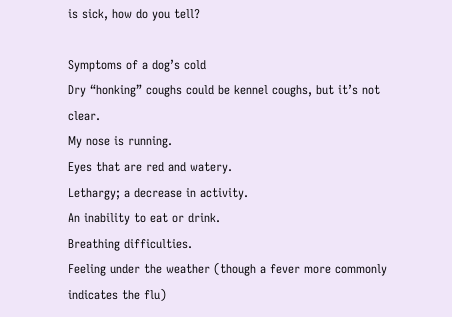is sick, how do you tell?

Symptoms of a dog’s cold
Dry “honking” coughs could be kennel coughs, but it’s not clear.
My nose is running.
Eyes that are red and watery.
Lethargy; a decrease in activity.
An inability to eat or drink.
Breathing difficulties.
Feeling under the weather (though a fever more commonly indicates the flu)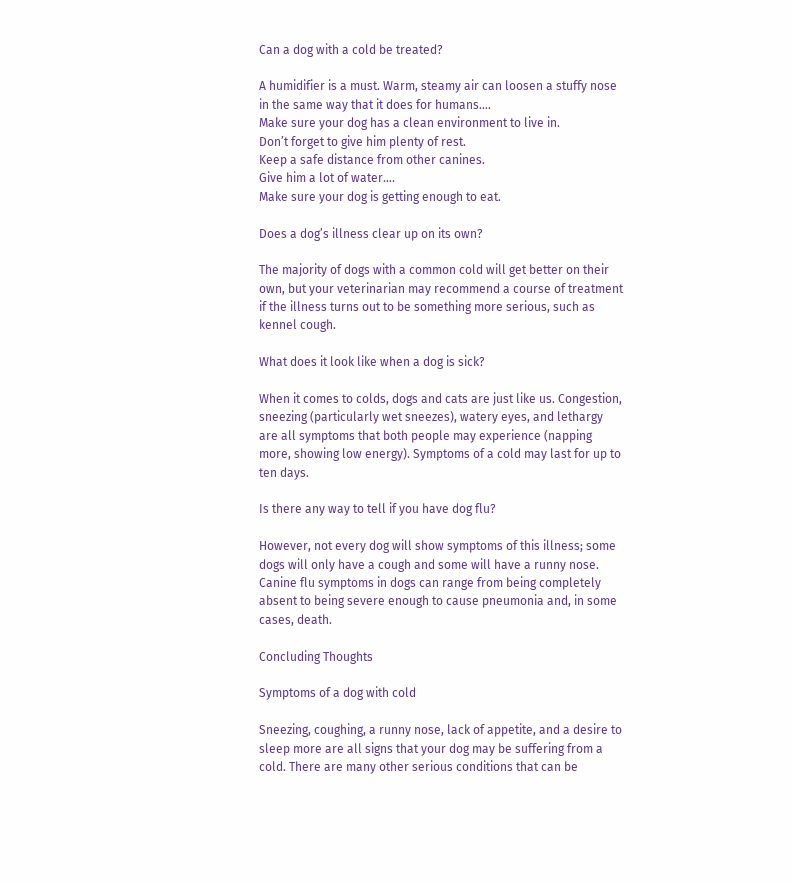Can a dog with a cold be treated?

A humidifier is a must. Warm, steamy air can loosen a stuffy nose in the same way that it does for humans….
Make sure your dog has a clean environment to live in.
Don’t forget to give him plenty of rest.
Keep a safe distance from other canines.
Give him a lot of water….
Make sure your dog is getting enough to eat.

Does a dog’s illness clear up on its own?

The majority of dogs with a common cold will get better on their own, but your veterinarian may recommend a course of treatment if the illness turns out to be something more serious, such as kennel cough.

What does it look like when a dog is sick?

When it comes to colds, dogs and cats are just like us. Congestion, sneezing (particularly wet sneezes), watery eyes, and lethargy are all symptoms that both people may experience (napping more, showing low energy). Symptoms of a cold may last for up to ten days.

Is there any way to tell if you have dog flu?

However, not every dog will show symptoms of this illness; some dogs will only have a cough and some will have a runny nose. Canine flu symptoms in dogs can range from being completely absent to being severe enough to cause pneumonia and, in some cases, death.

Concluding Thoughts

Symptoms of a dog with cold

Sneezing, coughing, a runny nose, lack of appetite, and a desire to sleep more are all signs that your dog may be suffering from a cold. There are many other serious conditions that can be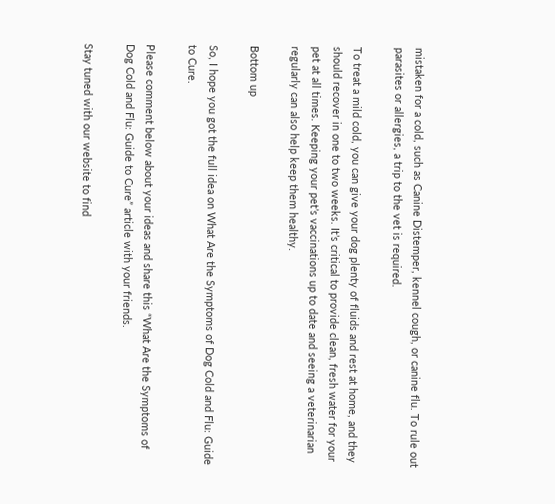mistaken for a cold, such as Canine Distemper, kennel cough, or canine flu. To rule out parasites or allergies, a trip to the vet is required.

To treat a mild cold, you can give your dog plenty of fluids and rest at home, and they should recover in one to two weeks. It’s critical to provide clean, fresh water for your pet at all times. Keeping your pet’s vaccinations up to date and seeing a veterinarian regularly can also help keep them healthy.

Bottom up

So, I hope you got the full idea on What Are the Symptoms of Dog Cold and Flu: Guide to Cure.

Please comment below about your ideas and share this “What Are the Symptoms of Dog Cold and Flu: Guide to Cure” article with your friends.

Stay tuned with our website to find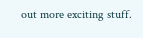out more exciting stuff.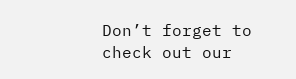Don’t forget to check out our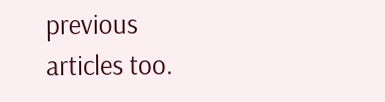previous articles too.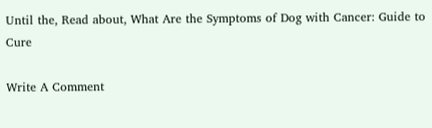Until the, Read about, What Are the Symptoms of Dog with Cancer: Guide to Cure

Write A Comment